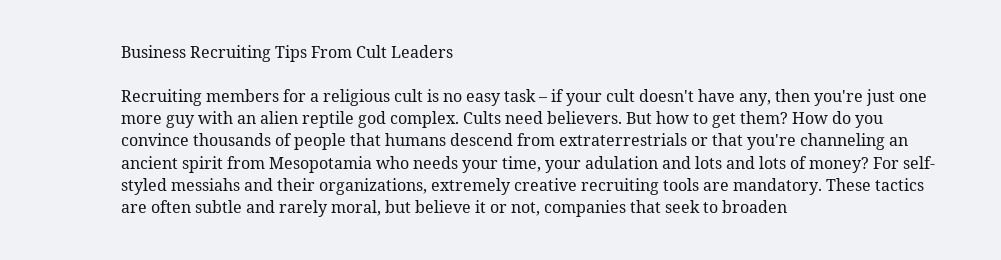Business Recruiting Tips From Cult Leaders

Recruiting members for a religious cult is no easy task – if your cult doesn't have any, then you're just one more guy with an alien reptile god complex. Cults need believers. But how to get them? How do you convince thousands of people that humans descend from extraterrestrials or that you're channeling an ancient spirit from Mesopotamia who needs your time, your adulation and lots and lots of money? For self-styled messiahs and their organizations, extremely creative recruiting tools are mandatory. These tactics are often subtle and rarely moral, but believe it or not, companies that seek to broaden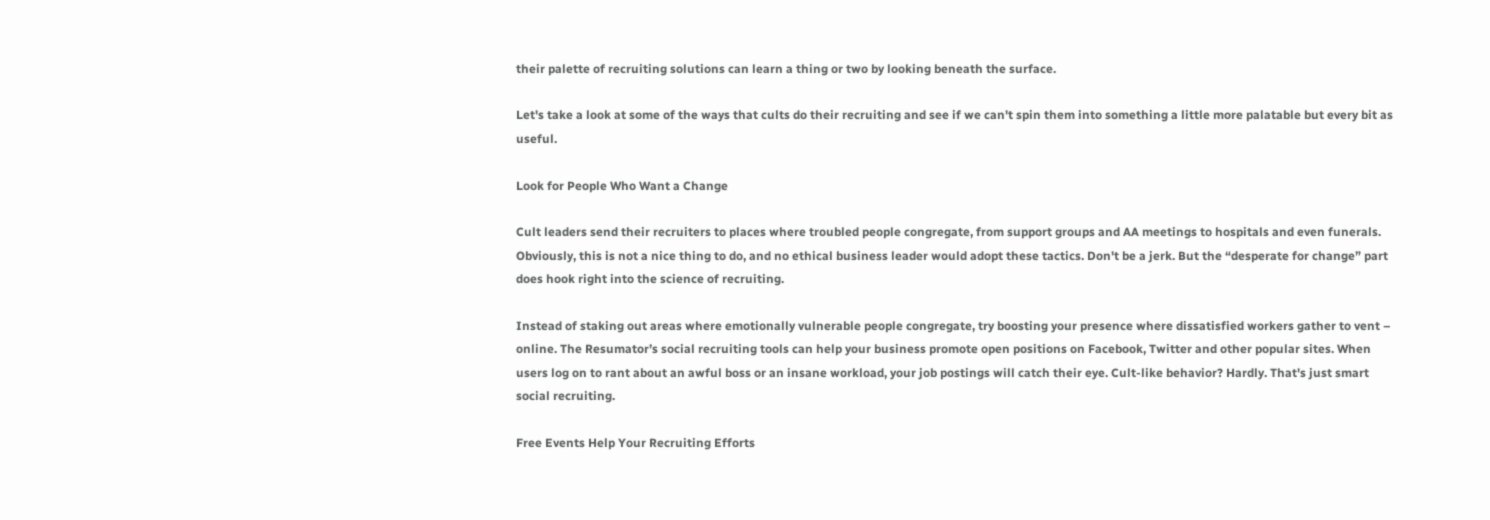their palette of recruiting solutions can learn a thing or two by looking beneath the surface.

Let's take a look at some of the ways that cults do their recruiting and see if we can't spin them into something a little more palatable but every bit as useful.

Look for People Who Want a Change

Cult leaders send their recruiters to places where troubled people congregate, from support groups and AA meetings to hospitals and even funerals. Obviously, this is not a nice thing to do, and no ethical business leader would adopt these tactics. Don't be a jerk. But the “desperate for change” part does hook right into the science of recruiting.

Instead of staking out areas where emotionally vulnerable people congregate, try boosting your presence where dissatisfied workers gather to vent – online. The Resumator’s social recruiting tools can help your business promote open positions on Facebook, Twitter and other popular sites. When users log on to rant about an awful boss or an insane workload, your job postings will catch their eye. Cult-like behavior? Hardly. That's just smart social recruiting.

Free Events Help Your Recruiting Efforts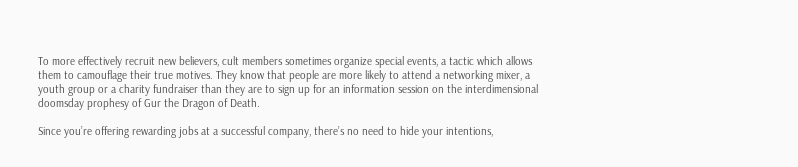To more effectively recruit new believers, cult members sometimes organize special events, a tactic which allows them to camouflage their true motives. They know that people are more likely to attend a networking mixer, a youth group or a charity fundraiser than they are to sign up for an information session on the interdimensional doomsday prophesy of Gur the Dragon of Death.

Since you’re offering rewarding jobs at a successful company, there’s no need to hide your intentions,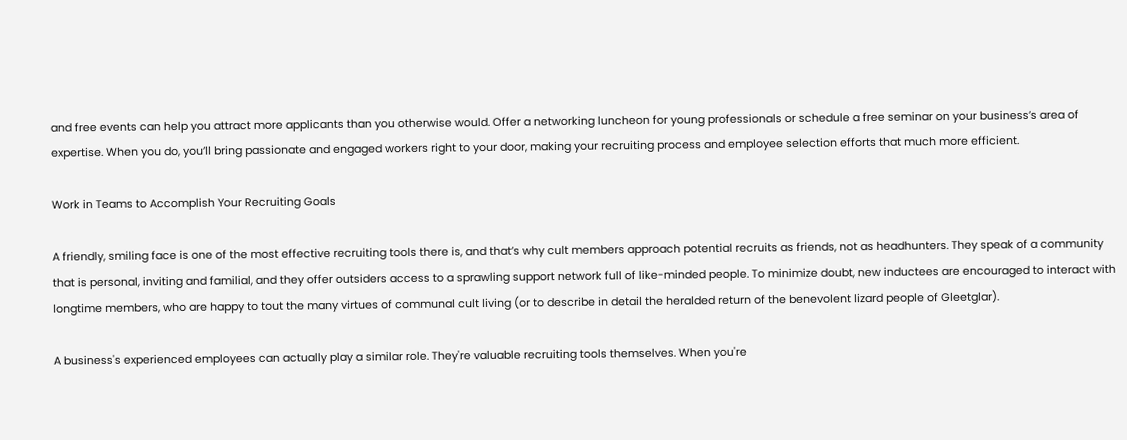and free events can help you attract more applicants than you otherwise would. Offer a networking luncheon for young professionals or schedule a free seminar on your business’s area of expertise. When you do, you’ll bring passionate and engaged workers right to your door, making your recruiting process and employee selection efforts that much more efficient.

Work in Teams to Accomplish Your Recruiting Goals

A friendly, smiling face is one of the most effective recruiting tools there is, and that’s why cult members approach potential recruits as friends, not as headhunters. They speak of a community that is personal, inviting and familial, and they offer outsiders access to a sprawling support network full of like-minded people. To minimize doubt, new inductees are encouraged to interact with longtime members, who are happy to tout the many virtues of communal cult living (or to describe in detail the heralded return of the benevolent lizard people of Gleetglar).

A business's experienced employees can actually play a similar role. They're valuable recruiting tools themselves. When you're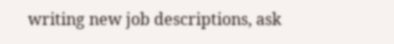writing new job descriptions, ask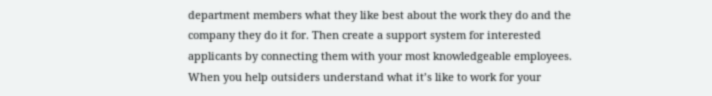department members what they like best about the work they do and the company they do it for. Then create a support system for interested applicants by connecting them with your most knowledgeable employees. When you help outsiders understand what it’s like to work for your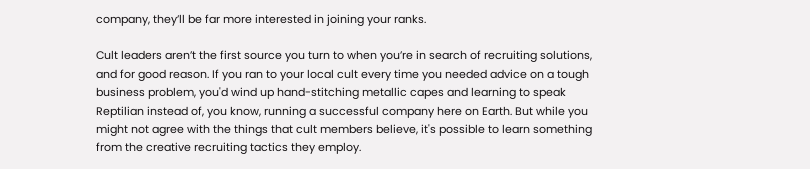company, they’ll be far more interested in joining your ranks.

Cult leaders aren’t the first source you turn to when you’re in search of recruiting solutions, and for good reason. If you ran to your local cult every time you needed advice on a tough business problem, you'd wind up hand-stitching metallic capes and learning to speak Reptilian instead of, you know, running a successful company here on Earth. But while you might not agree with the things that cult members believe, it's possible to learn something from the creative recruiting tactics they employ.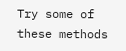Try some of these methods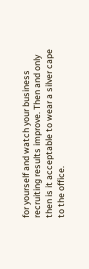for yourself and watch your business recruiting results improve. Then and only then is it acceptable to wear a silver cape to the office.